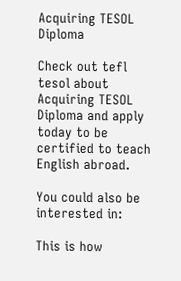Acquiring TESOL Diploma

Check out tefl tesol about Acquiring TESOL Diploma and apply today to be certified to teach English abroad.

You could also be interested in:

This is how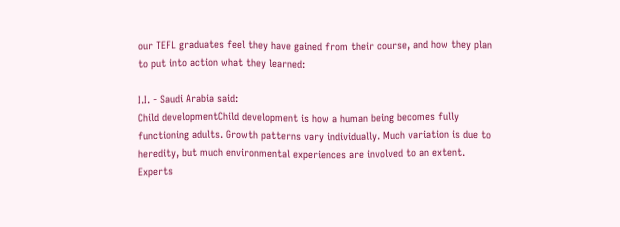our TEFL graduates feel they have gained from their course, and how they plan to put into action what they learned:

I.I. - Saudi Arabia said:
Child developmentChild development is how a human being becomes fully functioning adults. Growth patterns vary individually. Much variation is due to heredity, but much environmental experiences are involved to an extent. Experts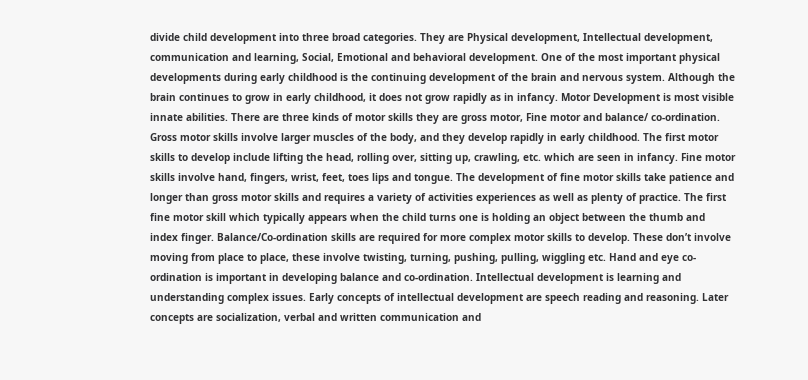divide child development into three broad categories. They are Physical development, Intellectual development, communication and learning, Social, Emotional and behavioral development. One of the most important physical developments during early childhood is the continuing development of the brain and nervous system. Although the brain continues to grow in early childhood, it does not grow rapidly as in infancy. Motor Development is most visible innate abilities. There are three kinds of motor skills they are gross motor, Fine motor and balance/ co-ordination. Gross motor skills involve larger muscles of the body, and they develop rapidly in early childhood. The first motor skills to develop include lifting the head, rolling over, sitting up, crawling, etc. which are seen in infancy. Fine motor skills involve hand, fingers, wrist, feet, toes lips and tongue. The development of fine motor skills take patience and longer than gross motor skills and requires a variety of activities experiences as well as plenty of practice. The first fine motor skill which typically appears when the child turns one is holding an object between the thumb and index finger. Balance/Co-ordination skills are required for more complex motor skills to develop. These don’t involve moving from place to place, these involve twisting, turning, pushing, pulling, wiggling etc. Hand and eye co-ordination is important in developing balance and co-ordination. Intellectual development is learning and understanding complex issues. Early concepts of intellectual development are speech reading and reasoning. Later concepts are socialization, verbal and written communication and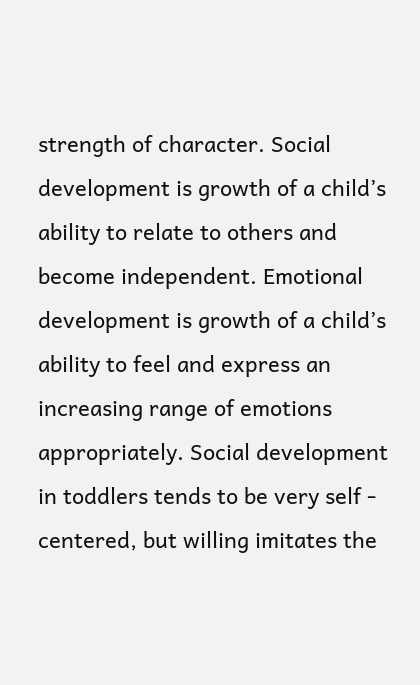strength of character. Social development is growth of a child’s ability to relate to others and become independent. Emotional development is growth of a child’s ability to feel and express an increasing range of emotions appropriately. Social development in toddlers tends to be very self - centered, but willing imitates the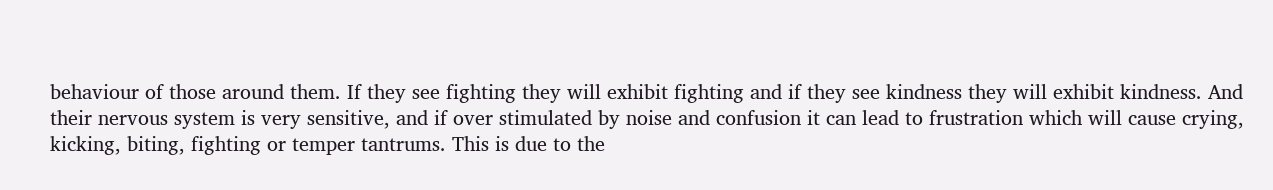behaviour of those around them. If they see fighting they will exhibit fighting and if they see kindness they will exhibit kindness. And their nervous system is very sensitive, and if over stimulated by noise and confusion it can lead to frustration which will cause crying, kicking, biting, fighting or temper tantrums. This is due to the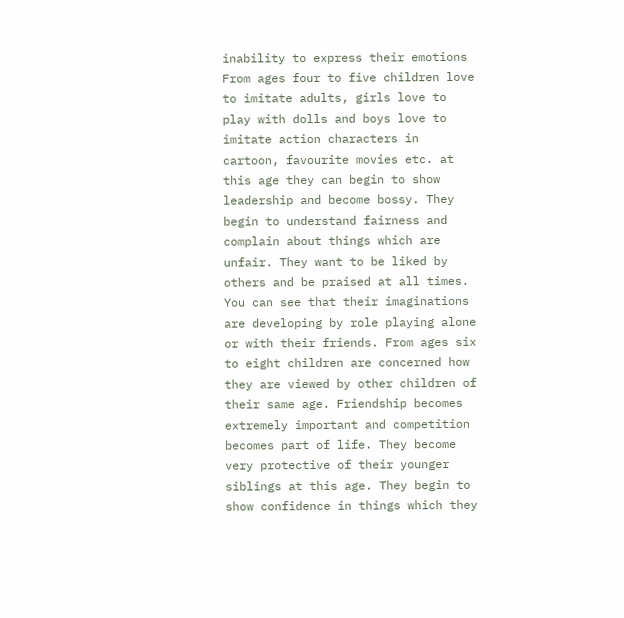inability to express their emotions From ages four to five children love to imitate adults, girls love to play with dolls and boys love to imitate action characters in cartoon, favourite movies etc. at this age they can begin to show leadership and become bossy. They begin to understand fairness and complain about things which are unfair. They want to be liked by others and be praised at all times. You can see that their imaginations are developing by role playing alone or with their friends. From ages six to eight children are concerned how they are viewed by other children of their same age. Friendship becomes extremely important and competition becomes part of life. They become very protective of their younger siblings at this age. They begin to show confidence in things which they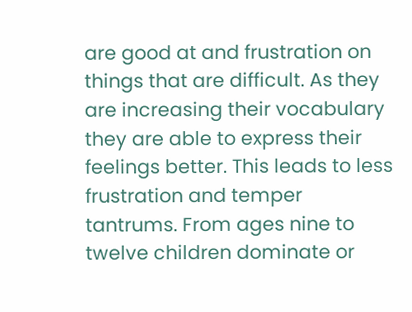are good at and frustration on things that are difficult. As they are increasing their vocabulary they are able to express their feelings better. This leads to less frustration and temper tantrums. From ages nine to twelve children dominate or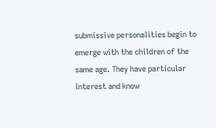submissive personalities begin to emerge with the children of the same age. They have particular interest and know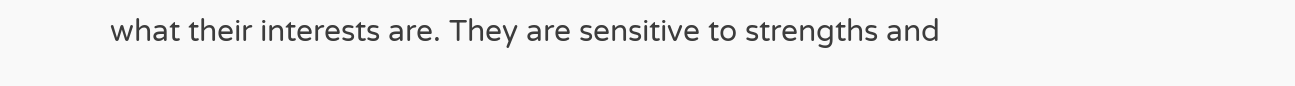what their interests are. They are sensitive to strengths and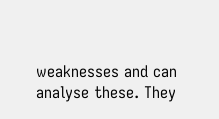weaknesses and can analyse these. They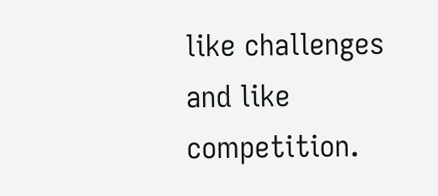like challenges and like competition.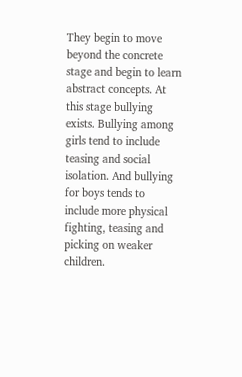They begin to move beyond the concrete stage and begin to learn abstract concepts. At this stage bullying exists. Bullying among girls tend to include teasing and social isolation. And bullying for boys tends to include more physical fighting, teasing and picking on weaker children.